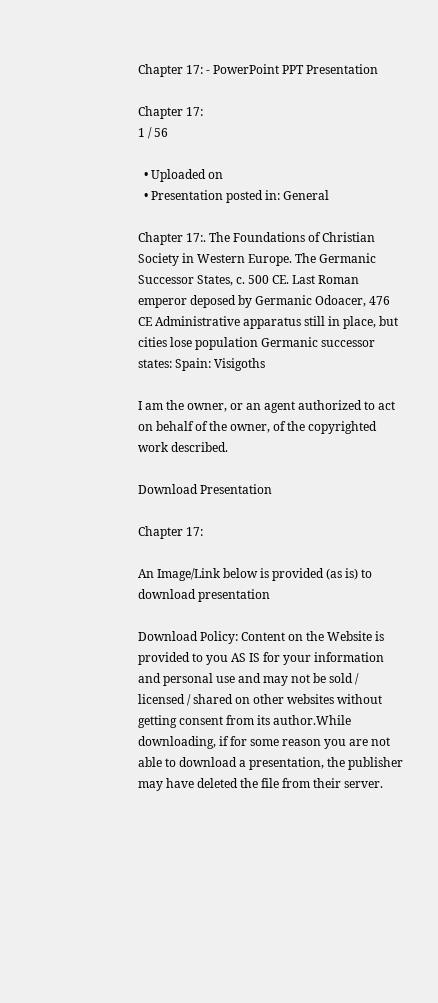Chapter 17: - PowerPoint PPT Presentation

Chapter 17:
1 / 56

  • Uploaded on
  • Presentation posted in: General

Chapter 17:. The Foundations of Christian Society in Western Europe. The Germanic Successor States, c. 500 CE. Last Roman emperor deposed by Germanic Odoacer, 476 CE Administrative apparatus still in place, but cities lose population Germanic successor states: Spain: Visigoths

I am the owner, or an agent authorized to act on behalf of the owner, of the copyrighted work described.

Download Presentation

Chapter 17:

An Image/Link below is provided (as is) to download presentation

Download Policy: Content on the Website is provided to you AS IS for your information and personal use and may not be sold / licensed / shared on other websites without getting consent from its author.While downloading, if for some reason you are not able to download a presentation, the publisher may have deleted the file from their server.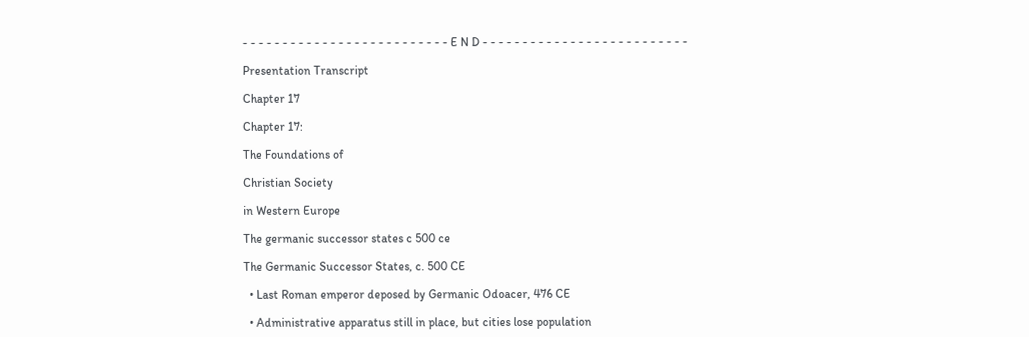- - - - - - - - - - - - - - - - - - - - - - - - - - E N D - - - - - - - - - - - - - - - - - - - - - - - - - -

Presentation Transcript

Chapter 17

Chapter 17:

The Foundations of

Christian Society

in Western Europe

The germanic successor states c 500 ce

The Germanic Successor States, c. 500 CE

  • Last Roman emperor deposed by Germanic Odoacer, 476 CE

  • Administrative apparatus still in place, but cities lose population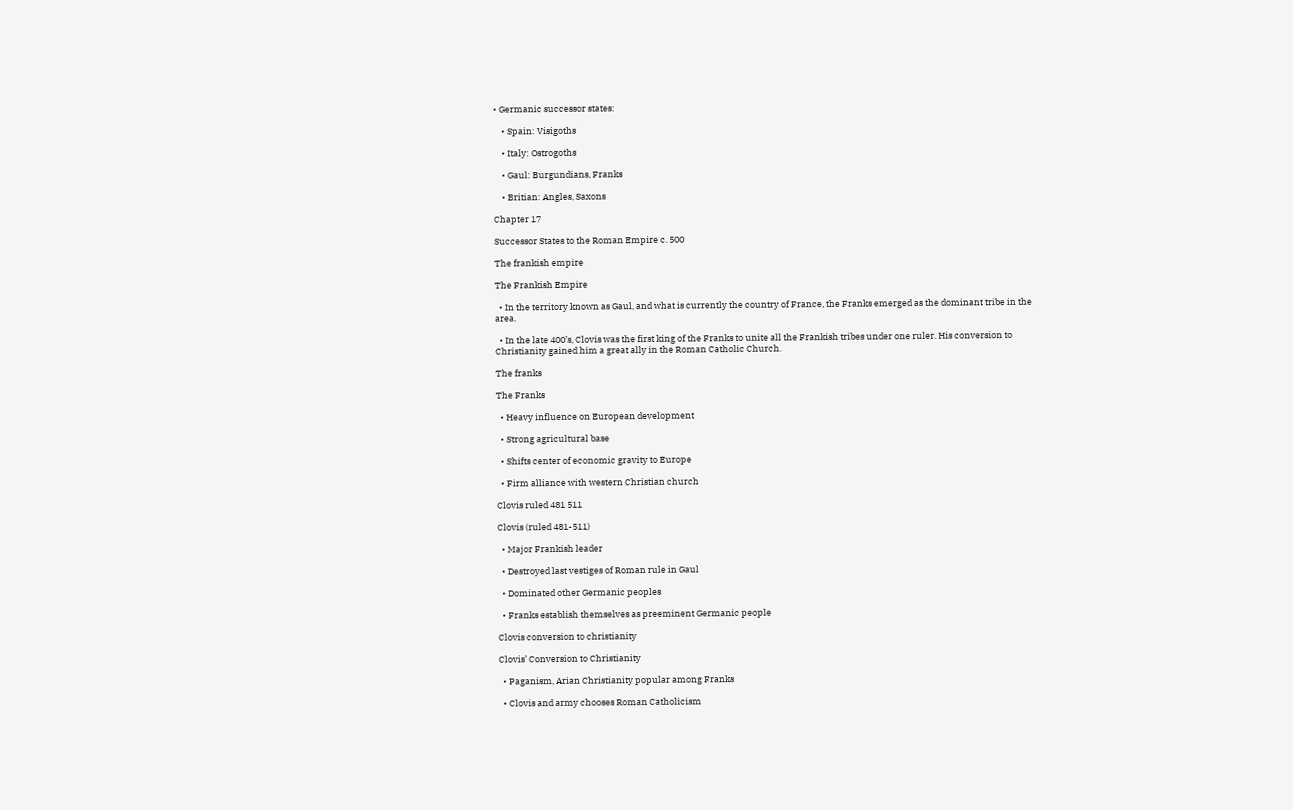• Germanic successor states:

    • Spain: Visigoths

    • Italy: Ostrogoths

    • Gaul: Burgundians, Franks

    • Britian: Angles, Saxons

Chapter 17

Successor States to the Roman Empire c. 500

The frankish empire

The Frankish Empire

  • In the territory known as Gaul, and what is currently the country of France, the Franks emerged as the dominant tribe in the area.

  • In the late 400’s, Clovis was the first king of the Franks to unite all the Frankish tribes under one ruler. His conversion to Christianity gained him a great ally in the Roman Catholic Church.

The franks

The Franks

  • Heavy influence on European development

  • Strong agricultural base

  • Shifts center of economic gravity to Europe

  • Firm alliance with western Christian church

Clovis ruled 481 511

Clovis (ruled 481-511)

  • Major Frankish leader

  • Destroyed last vestiges of Roman rule in Gaul

  • Dominated other Germanic peoples

  • Franks establish themselves as preeminent Germanic people

Clovis conversion to christianity

Clovis’ Conversion to Christianity

  • Paganism, Arian Christianity popular among Franks

  • Clovis and army chooses Roman Catholicism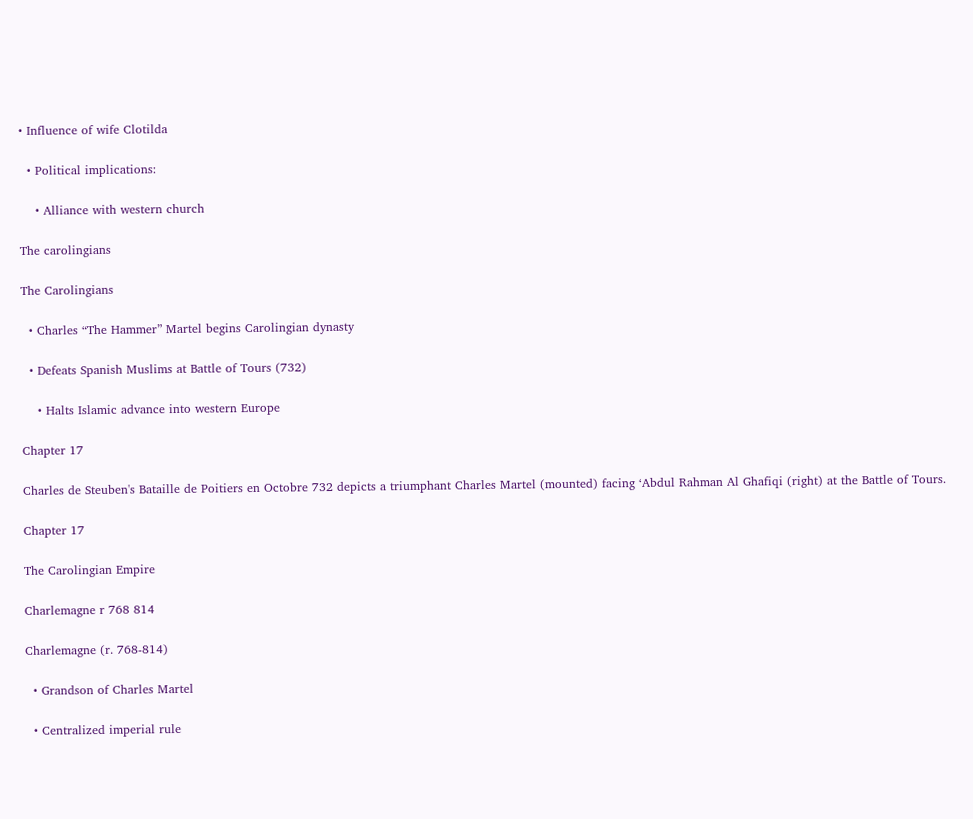• Influence of wife Clotilda

  • Political implications:

    • Alliance with western church

The carolingians

The Carolingians

  • Charles “The Hammer” Martel begins Carolingian dynasty

  • Defeats Spanish Muslims at Battle of Tours (732)

    • Halts Islamic advance into western Europe

Chapter 17

Charles de Steuben's Bataille de Poitiers en Octobre 732 depicts a triumphant Charles Martel (mounted) facing ‘Abdul Rahman Al Ghafiqi (right) at the Battle of Tours.

Chapter 17

The Carolingian Empire

Charlemagne r 768 814

Charlemagne (r. 768-814)

  • Grandson of Charles Martel

  • Centralized imperial rule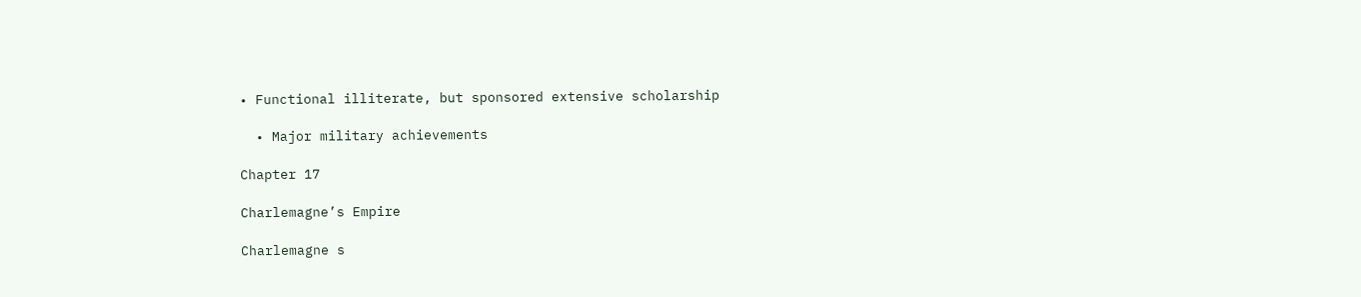• Functional illiterate, but sponsored extensive scholarship

  • Major military achievements

Chapter 17

Charlemagne’s Empire

Charlemagne s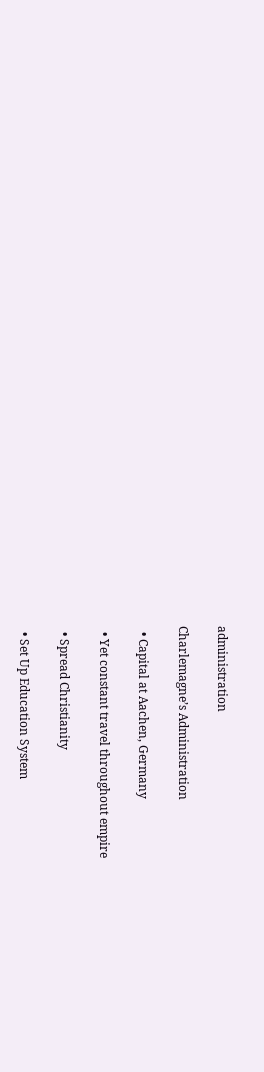administration

Charlemagne’s Administration

  • Capital at Aachen, Germany

  • Yet constant travel throughout empire

  • Spread Christianity

  • Set Up Education System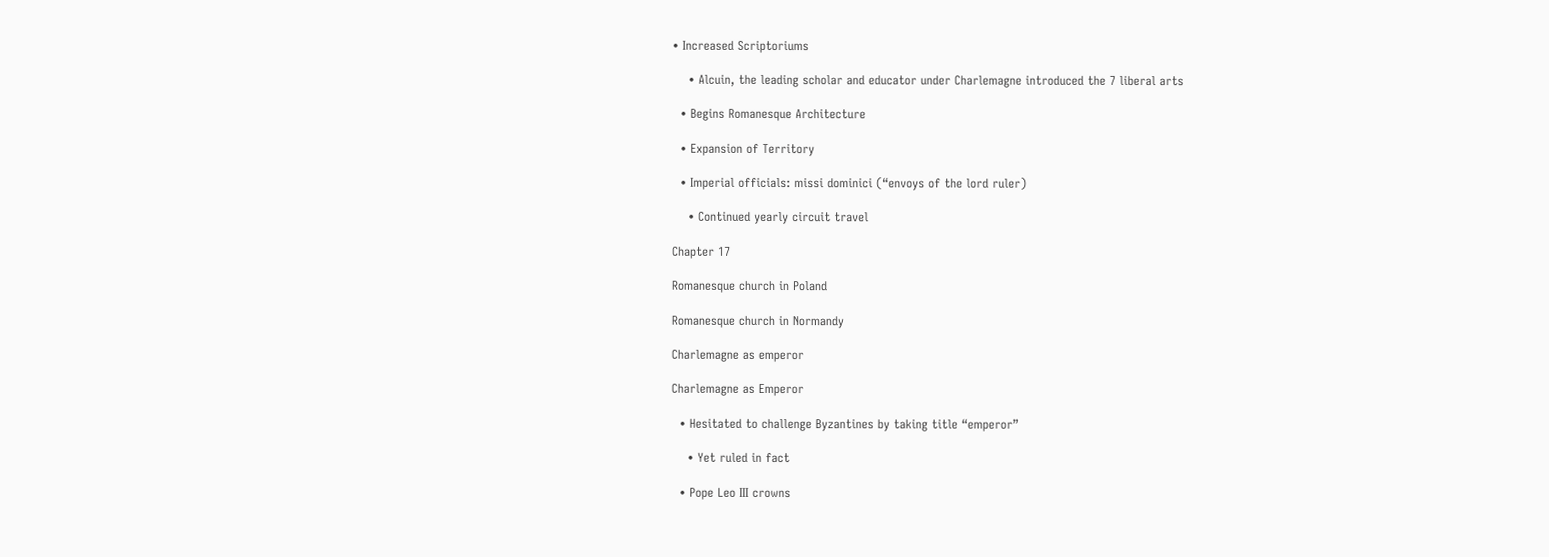• Increased Scriptoriums

    • Alcuin, the leading scholar and educator under Charlemagne introduced the 7 liberal arts

  • Begins Romanesque Architecture

  • Expansion of Territory

  • Imperial officials: missi dominici (“envoys of the lord ruler)

    • Continued yearly circuit travel

Chapter 17

Romanesque church in Poland

Romanesque church in Normandy

Charlemagne as emperor

Charlemagne as Emperor

  • Hesitated to challenge Byzantines by taking title “emperor”

    • Yet ruled in fact

  • Pope Leo III crowns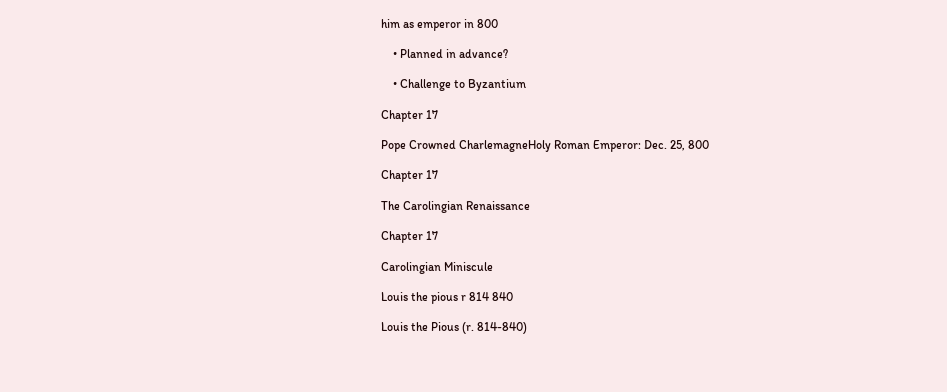him as emperor in 800

    • Planned in advance?

    • Challenge to Byzantium

Chapter 17

Pope Crowned CharlemagneHoly Roman Emperor: Dec. 25, 800

Chapter 17

The Carolingian Renaissance

Chapter 17

Carolingian Miniscule

Louis the pious r 814 840

Louis the Pious (r. 814-840)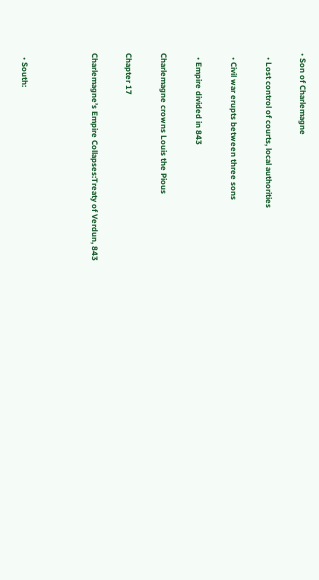• Son of Charlemagne

  • Lost control of courts, local authorities

  • Civil war erupts between three sons

  • Empire divided in 843

Charlemagne crowns Louis the Pious

Chapter 17

Charlemagne’s Empire Collapses:Treaty of Verdun, 843



  • South: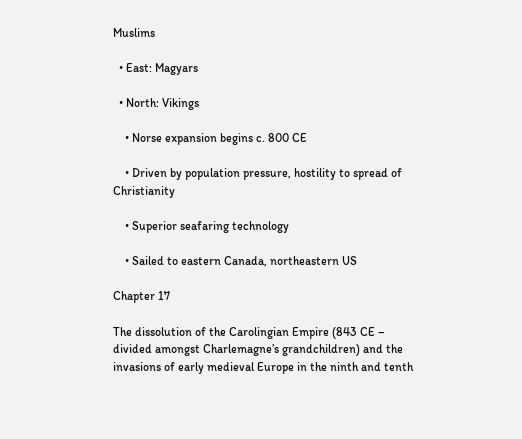Muslims

  • East: Magyars

  • North: Vikings

    • Norse expansion begins c. 800 CE

    • Driven by population pressure, hostility to spread of Christianity

    • Superior seafaring technology

    • Sailed to eastern Canada, northeastern US

Chapter 17

The dissolution of the Carolingian Empire (843 CE – divided amongst Charlemagne’s grandchildren) and the invasions of early medieval Europe in the ninth and tenth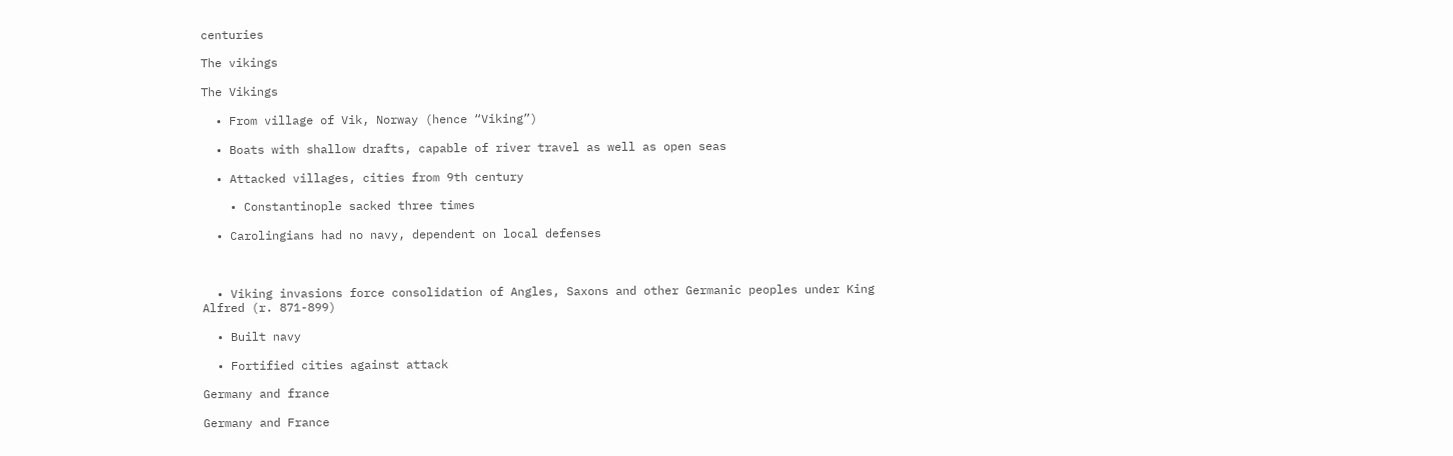centuries

The vikings

The Vikings

  • From village of Vik, Norway (hence “Viking”)

  • Boats with shallow drafts, capable of river travel as well as open seas

  • Attacked villages, cities from 9th century

    • Constantinople sacked three times

  • Carolingians had no navy, dependent on local defenses



  • Viking invasions force consolidation of Angles, Saxons and other Germanic peoples under King Alfred (r. 871-899)

  • Built navy

  • Fortified cities against attack

Germany and france

Germany and France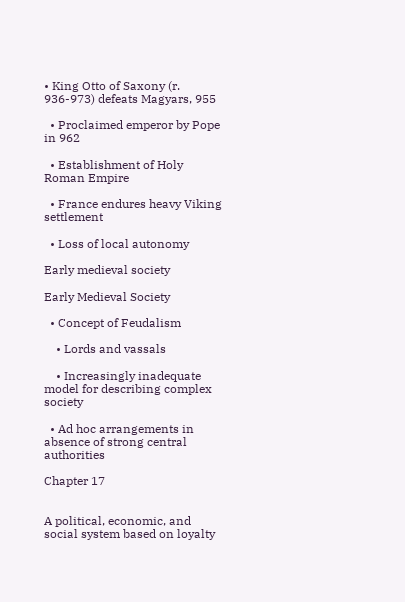• King Otto of Saxony (r. 936-973) defeats Magyars, 955

  • Proclaimed emperor by Pope in 962

  • Establishment of Holy Roman Empire

  • France endures heavy Viking settlement

  • Loss of local autonomy

Early medieval society

Early Medieval Society

  • Concept of Feudalism

    • Lords and vassals

    • Increasingly inadequate model for describing complex society

  • Ad hoc arrangements in absence of strong central authorities

Chapter 17


A political, economic, and social system based on loyalty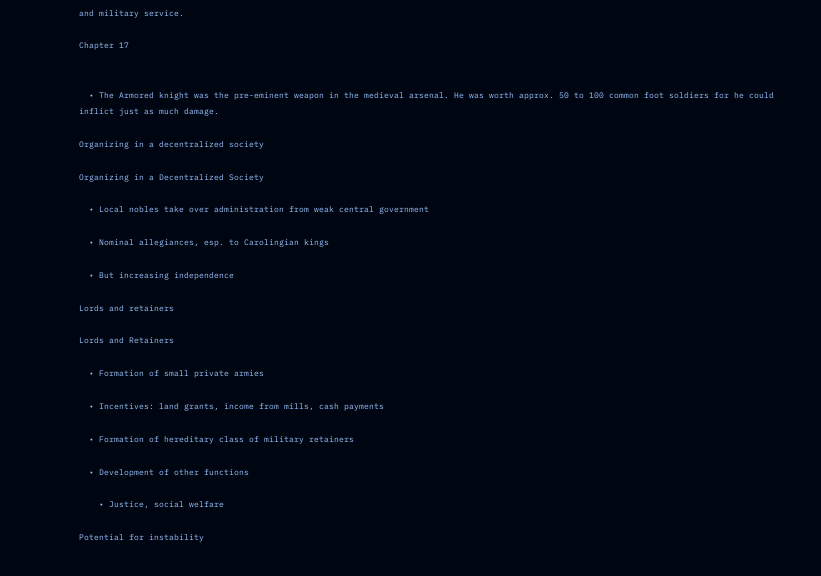and military service.

Chapter 17


  • The Armored knight was the pre-eminent weapon in the medieval arsenal. He was worth approx. 50 to 100 common foot soldiers for he could inflict just as much damage.

Organizing in a decentralized society

Organizing in a Decentralized Society

  • Local nobles take over administration from weak central government

  • Nominal allegiances, esp. to Carolingian kings

  • But increasing independence

Lords and retainers

Lords and Retainers

  • Formation of small private armies

  • Incentives: land grants, income from mills, cash payments

  • Formation of hereditary class of military retainers

  • Development of other functions

    • Justice, social welfare

Potential for instability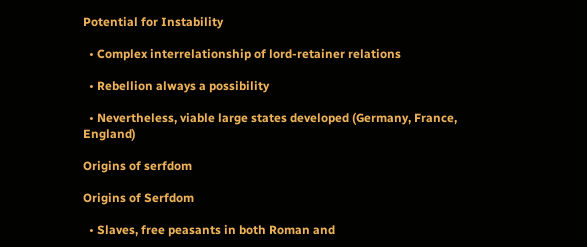Potential for Instability

  • Complex interrelationship of lord-retainer relations

  • Rebellion always a possibility

  • Nevertheless, viable large states developed (Germany, France, England)

Origins of serfdom

Origins of Serfdom

  • Slaves, free peasants in both Roman and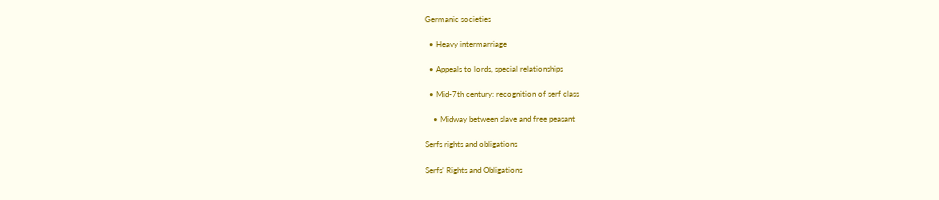Germanic societies

  • Heavy intermarriage

  • Appeals to lords, special relationships

  • Mid-7th century: recognition of serf class

    • Midway between slave and free peasant

Serfs rights and obligations

Serfs’ Rights and Obligations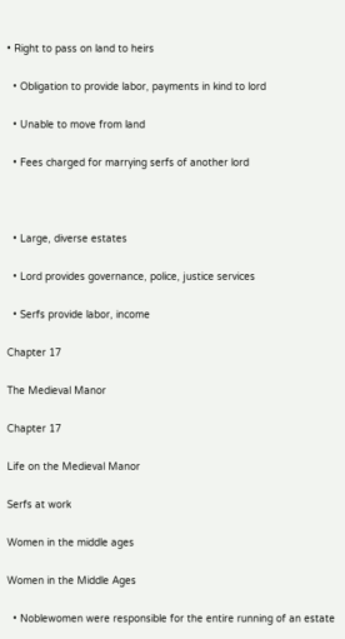• Right to pass on land to heirs

  • Obligation to provide labor, payments in kind to lord

  • Unable to move from land

  • Fees charged for marrying serfs of another lord



  • Large, diverse estates

  • Lord provides governance, police, justice services

  • Serfs provide labor, income

Chapter 17

The Medieval Manor

Chapter 17

Life on the Medieval Manor

Serfs at work

Women in the middle ages

Women in the Middle Ages

  • Noblewomen were responsible for the entire running of an estate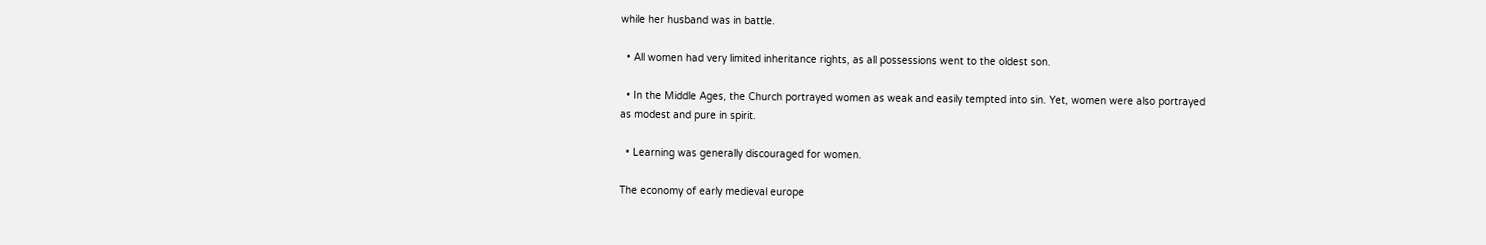while her husband was in battle.

  • All women had very limited inheritance rights, as all possessions went to the oldest son.

  • In the Middle Ages, the Church portrayed women as weak and easily tempted into sin. Yet, women were also portrayed as modest and pure in spirit.

  • Learning was generally discouraged for women.

The economy of early medieval europe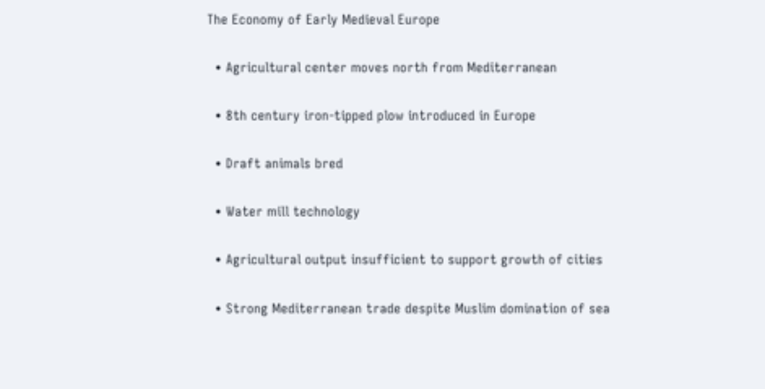The Economy of Early Medieval Europe

  • Agricultural center moves north from Mediterranean

  • 8th century iron-tipped plow introduced in Europe

  • Draft animals bred

  • Water mill technology

  • Agricultural output insufficient to support growth of cities

  • Strong Mediterranean trade despite Muslim domination of sea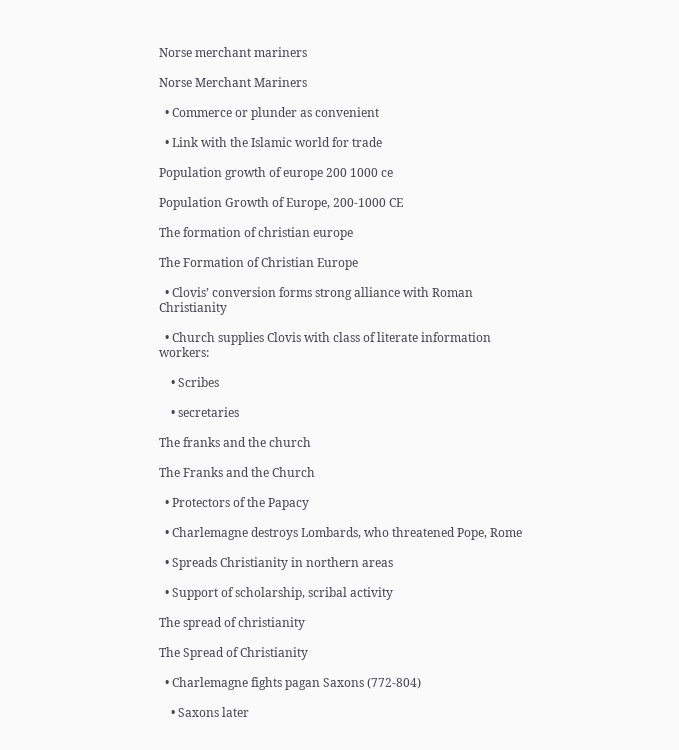Norse merchant mariners

Norse Merchant Mariners

  • Commerce or plunder as convenient

  • Link with the Islamic world for trade

Population growth of europe 200 1000 ce

Population Growth of Europe, 200-1000 CE

The formation of christian europe

The Formation of Christian Europe

  • Clovis’ conversion forms strong alliance with Roman Christianity

  • Church supplies Clovis with class of literate information workers:

    • Scribes

    • secretaries

The franks and the church

The Franks and the Church

  • Protectors of the Papacy

  • Charlemagne destroys Lombards, who threatened Pope, Rome

  • Spreads Christianity in northern areas

  • Support of scholarship, scribal activity

The spread of christianity

The Spread of Christianity

  • Charlemagne fights pagan Saxons (772-804)

    • Saxons later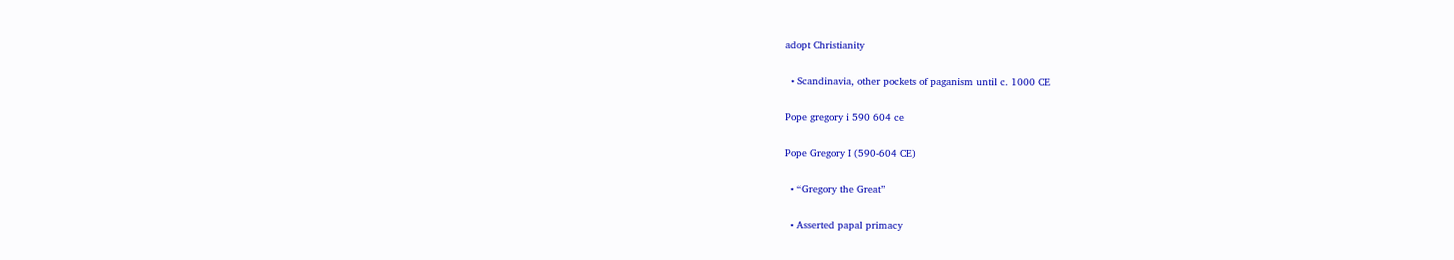adopt Christianity

  • Scandinavia, other pockets of paganism until c. 1000 CE

Pope gregory i 590 604 ce

Pope Gregory I (590-604 CE)

  • “Gregory the Great”

  • Asserted papal primacy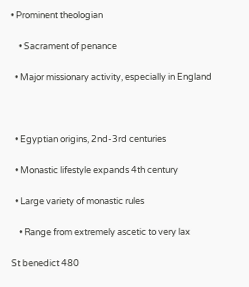• Prominent theologian

    • Sacrament of penance

  • Major missionary activity, especially in England



  • Egyptian origins, 2nd-3rd centuries

  • Monastic lifestyle expands 4th century

  • Large variety of monastic rules

    • Range from extremely ascetic to very lax

St benedict 480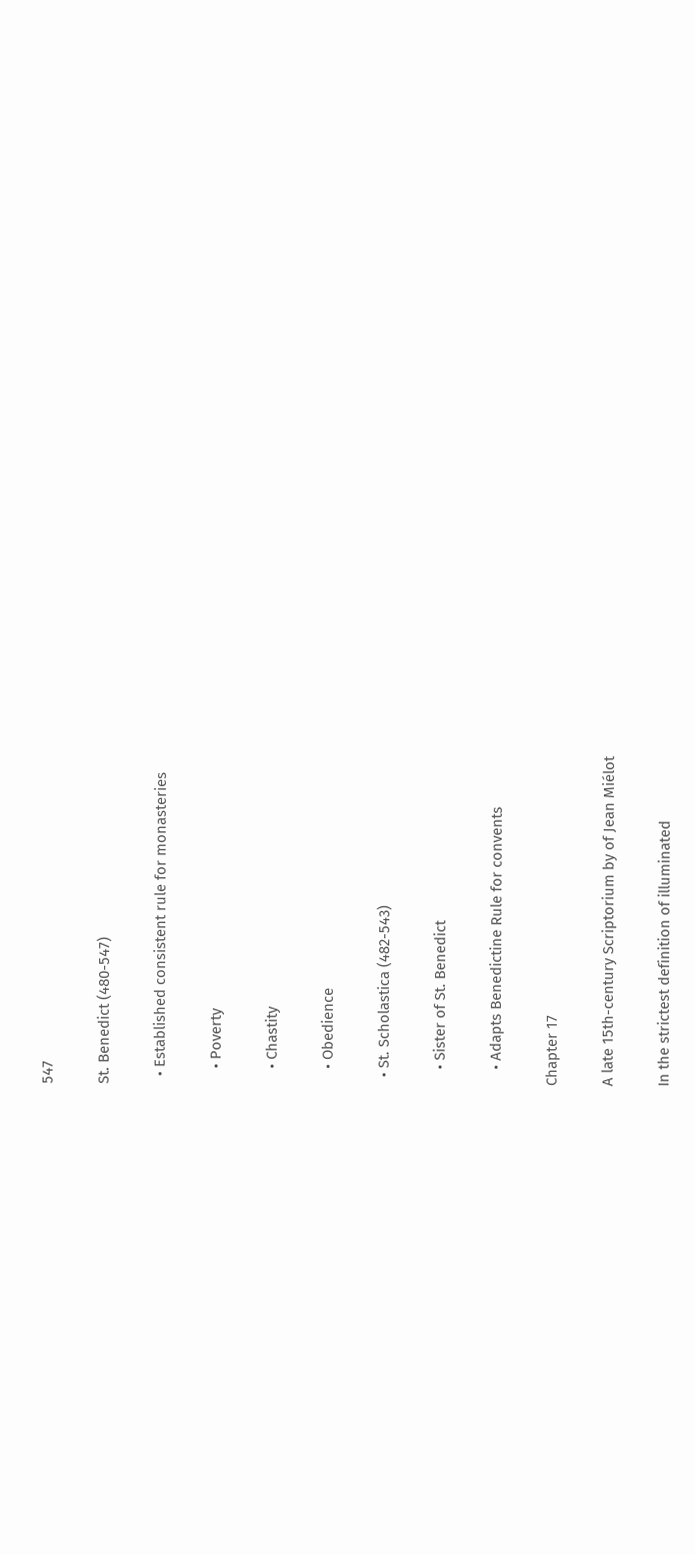547

St. Benedict (480-547)

  • Established consistent rule for monasteries

    • Poverty

    • Chastity

    • Obedience

  • St. Scholastica (482-543)

    • Sister of St. Benedict

    • Adapts Benedictine Rule for convents

Chapter 17

A late 15th-century Scriptorium by of Jean Miélot

In the strictest definition of illuminated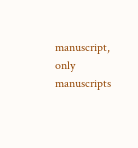manuscript, only manuscripts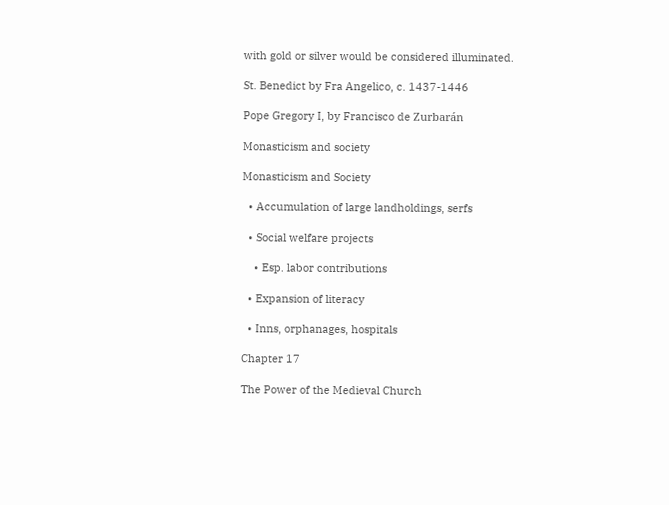with gold or silver would be considered illuminated.

St. Benedict by Fra Angelico, c. 1437-1446

Pope Gregory I, by Francisco de Zurbarán

Monasticism and society

Monasticism and Society

  • Accumulation of large landholdings, serfs

  • Social welfare projects

    • Esp. labor contributions

  • Expansion of literacy

  • Inns, orphanages, hospitals

Chapter 17

The Power of the Medieval Church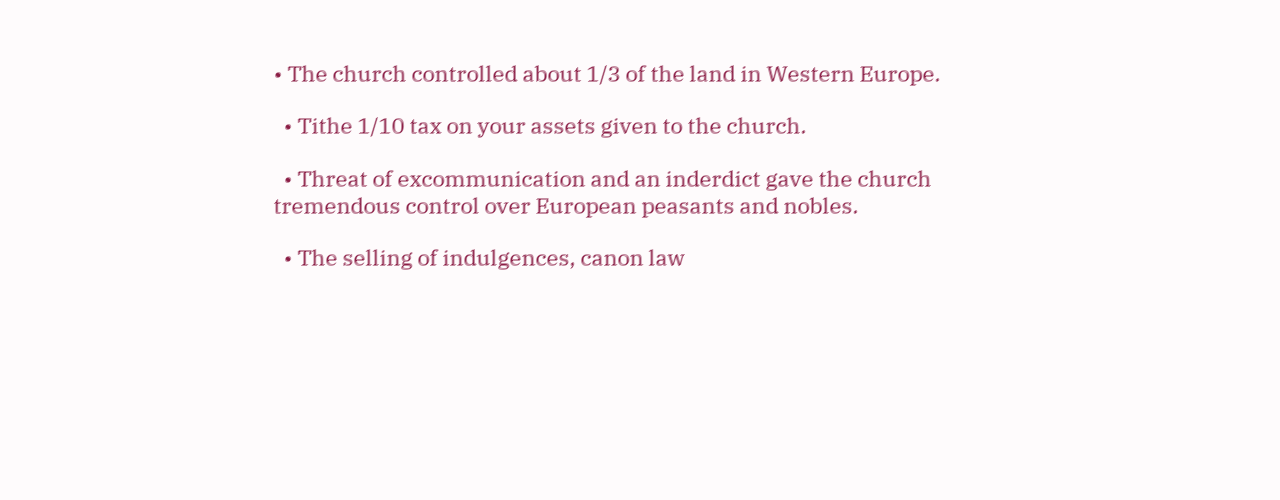• The church controlled about 1/3 of the land in Western Europe.

  • Tithe 1/10 tax on your assets given to the church.

  • Threat of excommunication and an inderdict gave the church tremendous control over European peasants and nobles.

  • The selling of indulgences, canon law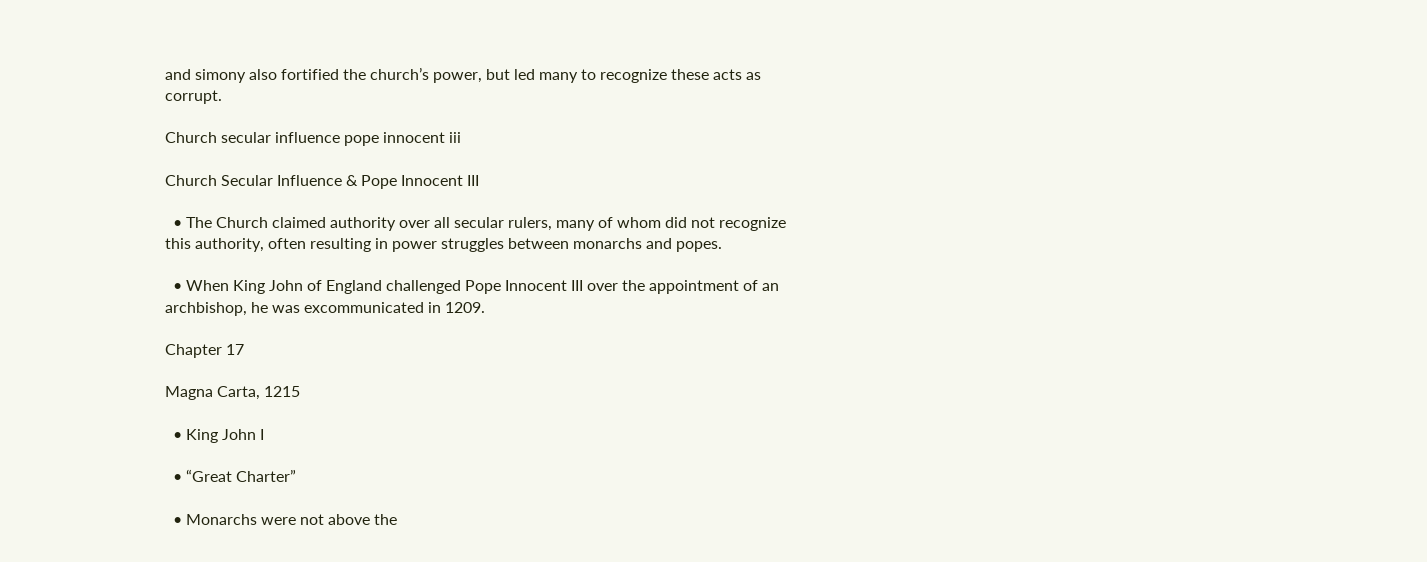and simony also fortified the church’s power, but led many to recognize these acts as corrupt.

Church secular influence pope innocent iii

Church Secular Influence & Pope Innocent III

  • The Church claimed authority over all secular rulers, many of whom did not recognize this authority, often resulting in power struggles between monarchs and popes.

  • When King John of England challenged Pope Innocent III over the appointment of an archbishop, he was excommunicated in 1209.

Chapter 17

Magna Carta, 1215

  • King John I

  • “Great Charter”

  • Monarchs were not above the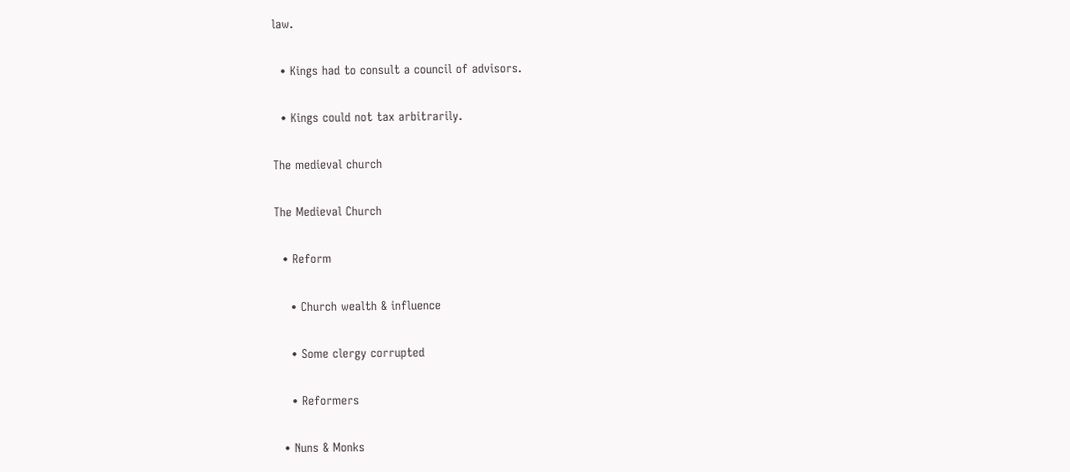law.

  • Kings had to consult a council of advisors.

  • Kings could not tax arbitrarily.

The medieval church

The Medieval Church

  • Reform

    • Church wealth & influence

    • Some clergy corrupted

    • Reformers

  • Nuns & Monks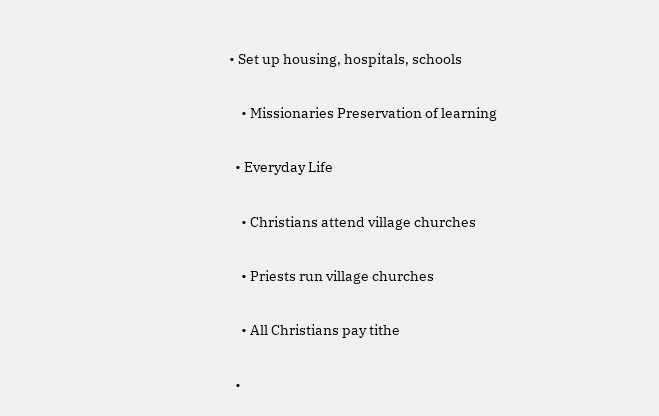• Set up housing, hospitals, schools

    • Missionaries Preservation of learning

  • Everyday Life

    • Christians attend village churches

    • Priests run village churches

    • All Christians pay tithe

  •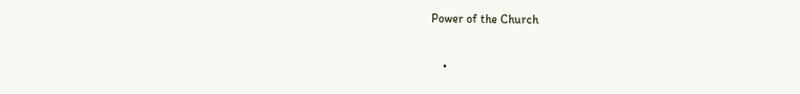Power of the Church

    •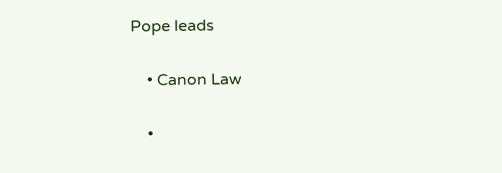Pope leads

    • Canon Law

    •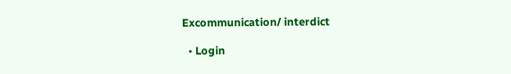Excommunication/ interdict

  • Login